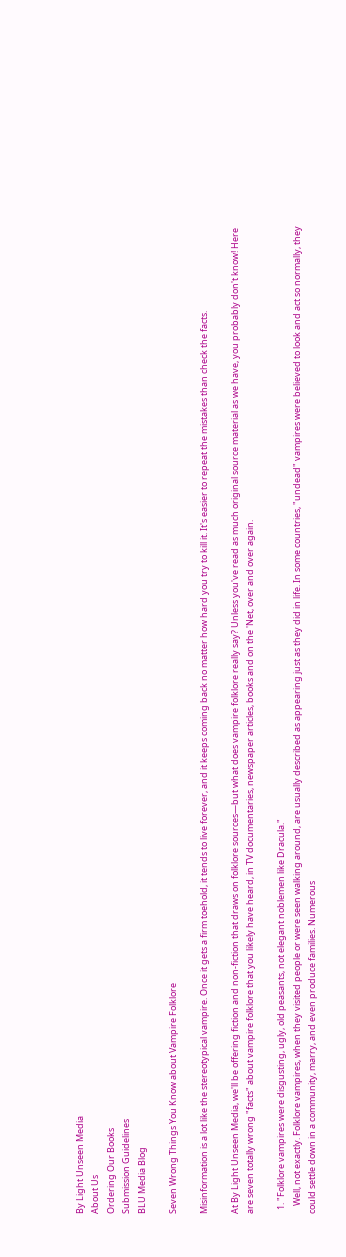By Light Unseen Media
About Us
Ordering Our Books
Submission Guidelines
BLU Media Blog

Seven Wrong Things You Know about Vampire Folklore

Misinformation is a lot like the stereotypical vampire. Once it gets a firm toehold, it tends to live forever, and it keeps coming back no matter how hard you try to kill it. It's easier to repeat the mistakes than check the facts.

At By Light Unseen Media, we'll be offering fiction and non-fiction that draws on folklore sources—but what does vampire folklore really say? Unless you've read as much original source material as we have, you probably don't know! Here are seven totally wrong "facts" about vampire folklore that you likely have heard, in TV documentaries, newspaper articles, books and on the 'Net, over and over again.

  1. "Folklore vampires were disgusting, ugly, old peasants, not elegant noblemen like Dracula."
    Well, not exactly. Folklore vampires, when they visited people or were seen walking around, are usually described as appearing just as they did in life. In some countries, "undead" vampires were believed to look and act so normally, they could settle down in a community, marry, and even produce families. Numerous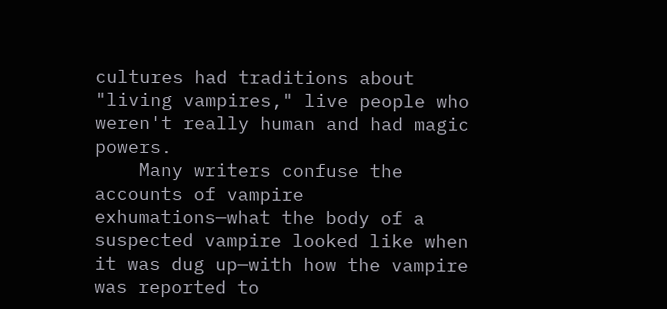cultures had traditions about "living vampires," live people who weren't really human and had magic powers.
    Many writers confuse the accounts of vampire exhumations—what the body of a suspected vampire looked like when it was dug up—with how the vampire was reported to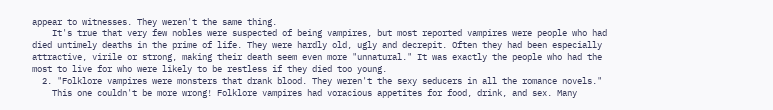appear to witnesses. They weren't the same thing.
    It's true that very few nobles were suspected of being vampires, but most reported vampires were people who had died untimely deaths in the prime of life. They were hardly old, ugly and decrepit. Often they had been especially attractive, virile or strong, making their death seem even more "unnatural." It was exactly the people who had the most to live for who were likely to be restless if they died too young.
  2. "Folklore vampires were monsters that drank blood. They weren't the sexy seducers in all the romance novels."
    This one couldn't be more wrong! Folklore vampires had voracious appetites for food, drink, and sex. Many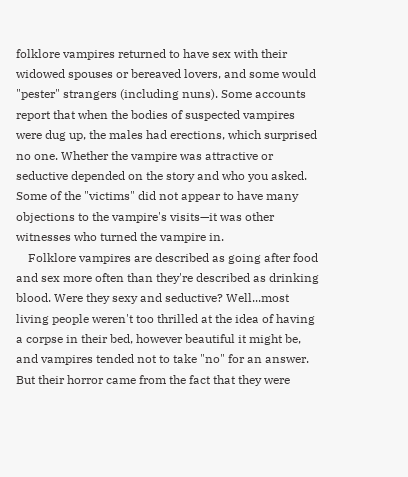folklore vampires returned to have sex with their widowed spouses or bereaved lovers, and some would "pester" strangers (including nuns). Some accounts report that when the bodies of suspected vampires were dug up, the males had erections, which surprised no one. Whether the vampire was attractive or seductive depended on the story and who you asked. Some of the "victims" did not appear to have many objections to the vampire's visits—it was other witnesses who turned the vampire in.
    Folklore vampires are described as going after food and sex more often than they're described as drinking blood. Were they sexy and seductive? Well...most living people weren't too thrilled at the idea of having a corpse in their bed, however beautiful it might be, and vampires tended not to take "no" for an answer. But their horror came from the fact that they were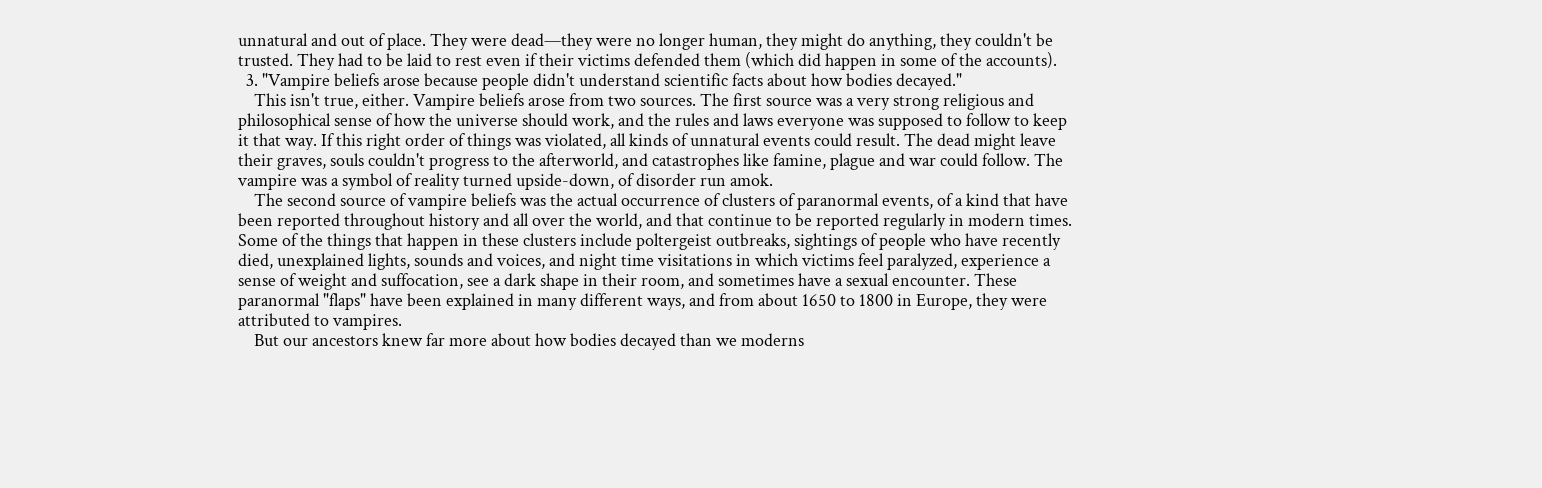unnatural and out of place. They were dead—they were no longer human, they might do anything, they couldn't be trusted. They had to be laid to rest even if their victims defended them (which did happen in some of the accounts).
  3. "Vampire beliefs arose because people didn't understand scientific facts about how bodies decayed."
    This isn't true, either. Vampire beliefs arose from two sources. The first source was a very strong religious and philosophical sense of how the universe should work, and the rules and laws everyone was supposed to follow to keep it that way. If this right order of things was violated, all kinds of unnatural events could result. The dead might leave their graves, souls couldn't progress to the afterworld, and catastrophes like famine, plague and war could follow. The vampire was a symbol of reality turned upside-down, of disorder run amok.
    The second source of vampire beliefs was the actual occurrence of clusters of paranormal events, of a kind that have been reported throughout history and all over the world, and that continue to be reported regularly in modern times. Some of the things that happen in these clusters include poltergeist outbreaks, sightings of people who have recently died, unexplained lights, sounds and voices, and night time visitations in which victims feel paralyzed, experience a sense of weight and suffocation, see a dark shape in their room, and sometimes have a sexual encounter. These paranormal "flaps" have been explained in many different ways, and from about 1650 to 1800 in Europe, they were attributed to vampires.
    But our ancestors knew far more about how bodies decayed than we moderns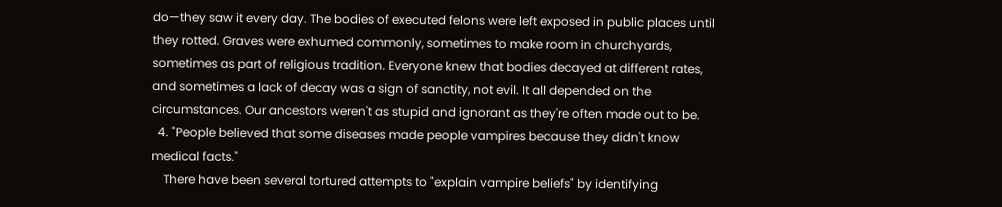do—they saw it every day. The bodies of executed felons were left exposed in public places until they rotted. Graves were exhumed commonly, sometimes to make room in churchyards, sometimes as part of religious tradition. Everyone knew that bodies decayed at different rates, and sometimes a lack of decay was a sign of sanctity, not evil. It all depended on the circumstances. Our ancestors weren't as stupid and ignorant as they're often made out to be.
  4. "People believed that some diseases made people vampires because they didn't know medical facts."
    There have been several tortured attempts to "explain vampire beliefs" by identifying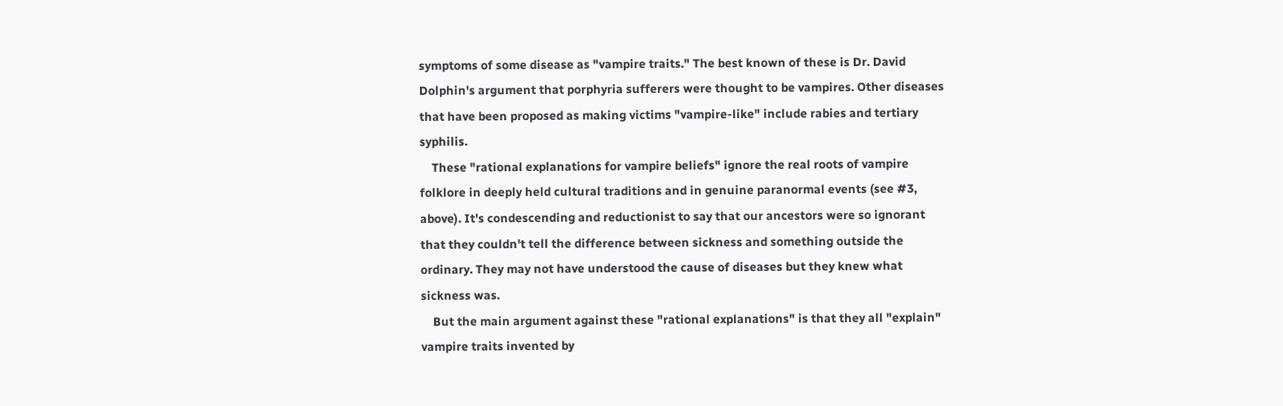symptoms of some disease as "vampire traits." The best known of these is Dr. David Dolphin's argument that porphyria sufferers were thought to be vampires. Other diseases that have been proposed as making victims "vampire-like" include rabies and tertiary syphilis.
    These "rational explanations for vampire beliefs" ignore the real roots of vampire folklore in deeply held cultural traditions and in genuine paranormal events (see #3, above). It's condescending and reductionist to say that our ancestors were so ignorant that they couldn't tell the difference between sickness and something outside the ordinary. They may not have understood the cause of diseases but they knew what sickness was.
    But the main argument against these "rational explanations" is that they all "explain" vampire traits invented by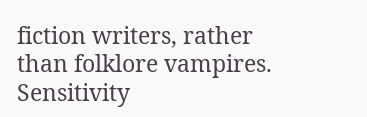fiction writers, rather than folklore vampires. Sensitivity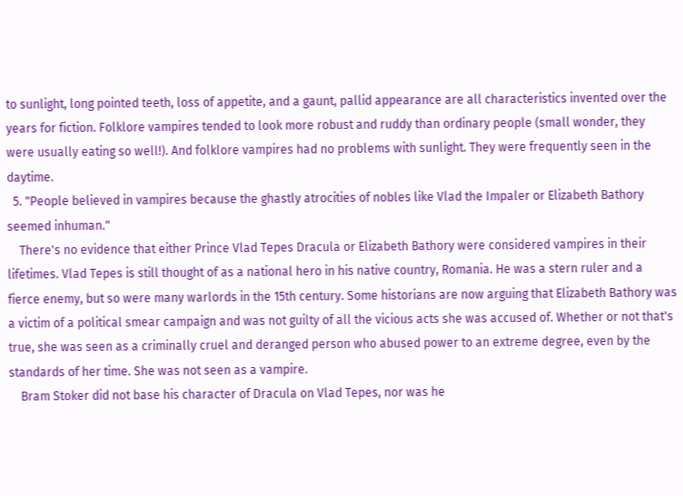to sunlight, long pointed teeth, loss of appetite, and a gaunt, pallid appearance are all characteristics invented over the years for fiction. Folklore vampires tended to look more robust and ruddy than ordinary people (small wonder, they were usually eating so well!). And folklore vampires had no problems with sunlight. They were frequently seen in the daytime.
  5. "People believed in vampires because the ghastly atrocities of nobles like Vlad the Impaler or Elizabeth Bathory seemed inhuman."
    There's no evidence that either Prince Vlad Tepes Dracula or Elizabeth Bathory were considered vampires in their lifetimes. Vlad Tepes is still thought of as a national hero in his native country, Romania. He was a stern ruler and a fierce enemy, but so were many warlords in the 15th century. Some historians are now arguing that Elizabeth Bathory was a victim of a political smear campaign and was not guilty of all the vicious acts she was accused of. Whether or not that's true, she was seen as a criminally cruel and deranged person who abused power to an extreme degree, even by the standards of her time. She was not seen as a vampire.
    Bram Stoker did not base his character of Dracula on Vlad Tepes, nor was he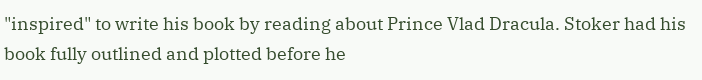"inspired" to write his book by reading about Prince Vlad Dracula. Stoker had his book fully outlined and plotted before he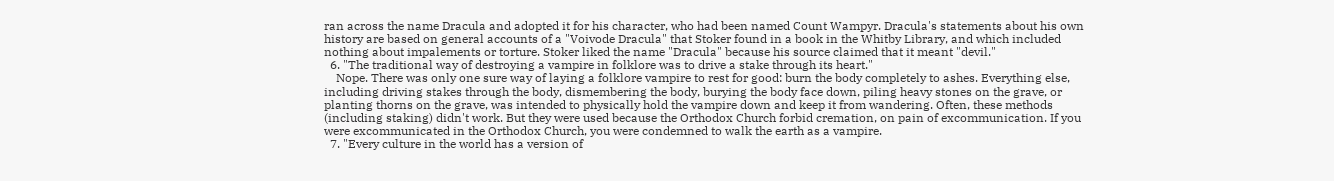ran across the name Dracula and adopted it for his character, who had been named Count Wampyr. Dracula's statements about his own history are based on general accounts of a "Voivode Dracula" that Stoker found in a book in the Whitby Library, and which included nothing about impalements or torture. Stoker liked the name "Dracula" because his source claimed that it meant "devil."
  6. "The traditional way of destroying a vampire in folklore was to drive a stake through its heart."
    Nope. There was only one sure way of laying a folklore vampire to rest for good: burn the body completely to ashes. Everything else, including driving stakes through the body, dismembering the body, burying the body face down, piling heavy stones on the grave, or planting thorns on the grave, was intended to physically hold the vampire down and keep it from wandering. Often, these methods (including staking) didn't work. But they were used because the Orthodox Church forbid cremation, on pain of excommunication. If you were excommunicated in the Orthodox Church, you were condemned to walk the earth as a vampire.
  7. "Every culture in the world has a version of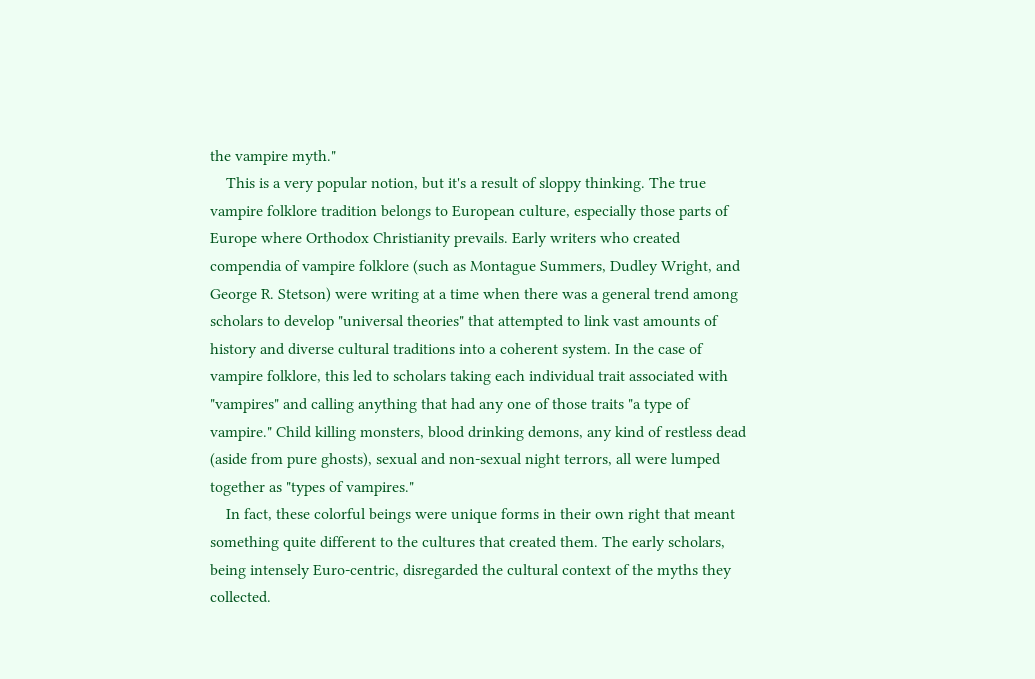the vampire myth."
    This is a very popular notion, but it's a result of sloppy thinking. The true vampire folklore tradition belongs to European culture, especially those parts of Europe where Orthodox Christianity prevails. Early writers who created compendia of vampire folklore (such as Montague Summers, Dudley Wright, and George R. Stetson) were writing at a time when there was a general trend among scholars to develop "universal theories" that attempted to link vast amounts of history and diverse cultural traditions into a coherent system. In the case of vampire folklore, this led to scholars taking each individual trait associated with "vampires" and calling anything that had any one of those traits "a type of vampire." Child killing monsters, blood drinking demons, any kind of restless dead (aside from pure ghosts), sexual and non-sexual night terrors, all were lumped together as "types of vampires."
    In fact, these colorful beings were unique forms in their own right that meant something quite different to the cultures that created them. The early scholars, being intensely Euro-centric, disregarded the cultural context of the myths they collected.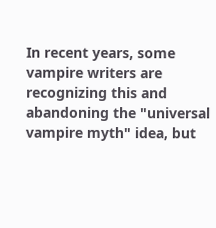In recent years, some vampire writers are recognizing this and abandoning the "universal vampire myth" idea, but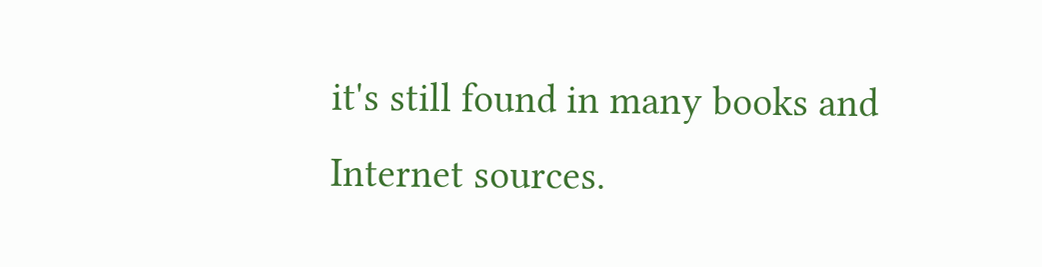it's still found in many books and Internet sources.